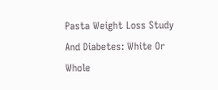Pasta Weight Loss Study And Diabetes: White Or Whole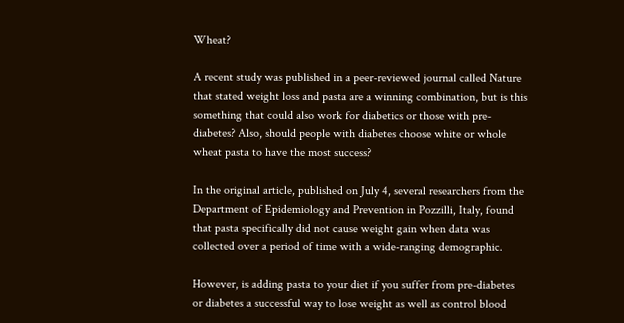Wheat?

A recent study was published in a peer-reviewed journal called Nature that stated weight loss and pasta are a winning combination, but is this something that could also work for diabetics or those with pre-diabetes? Also, should people with diabetes choose white or whole wheat pasta to have the most success?

In the original article, published on July 4, several researchers from the Department of Epidemiology and Prevention in Pozzilli, Italy, found that pasta specifically did not cause weight gain when data was collected over a period of time with a wide-ranging demographic.

However, is adding pasta to your diet if you suffer from pre-diabetes or diabetes a successful way to lose weight as well as control blood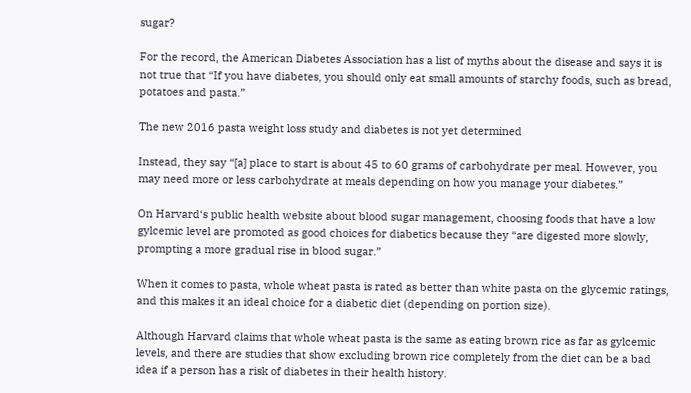sugar?

For the record, the American Diabetes Association has a list of myths about the disease and says it is not true that “If you have diabetes, you should only eat small amounts of starchy foods, such as bread, potatoes and pasta.”

The new 2016 pasta weight loss study and diabetes is not yet determined

Instead, they say “[a] place to start is about 45 to 60 grams of carbohydrate per meal. However, you may need more or less carbohydrate at meals depending on how you manage your diabetes.”

On Harvard‘s public health website about blood sugar management, choosing foods that have a low gylcemic level are promoted as good choices for diabetics because they “are digested more slowly, prompting a more gradual rise in blood sugar.”

When it comes to pasta, whole wheat pasta is rated as better than white pasta on the glycemic ratings, and this makes it an ideal choice for a diabetic diet (depending on portion size).

Although Harvard claims that whole wheat pasta is the same as eating brown rice as far as gylcemic levels, and there are studies that show excluding brown rice completely from the diet can be a bad idea if a person has a risk of diabetes in their health history.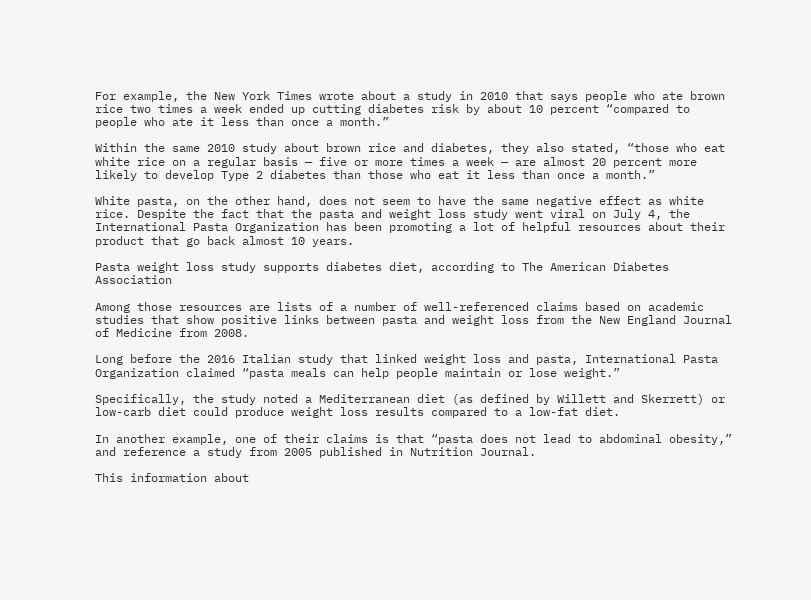For example, the New York Times wrote about a study in 2010 that says people who ate brown rice two times a week ended up cutting diabetes risk by about 10 percent “compared to people who ate it less than once a month.”

Within the same 2010 study about brown rice and diabetes, they also stated, “those who eat white rice on a regular basis — five or more times a week — are almost 20 percent more likely to develop Type 2 diabetes than those who eat it less than once a month.”

White pasta, on the other hand, does not seem to have the same negative effect as white rice. Despite the fact that the pasta and weight loss study went viral on July 4, the International Pasta Organization has been promoting a lot of helpful resources about their product that go back almost 10 years.

Pasta weight loss study supports diabetes diet, according to The American Diabetes Association

Among those resources are lists of a number of well-referenced claims based on academic studies that show positive links between pasta and weight loss from the New England Journal of Medicine from 2008.

Long before the 2016 Italian study that linked weight loss and pasta, International Pasta Organization claimed “pasta meals can help people maintain or lose weight.”

Specifically, the study noted a Mediterranean diet (as defined by Willett and Skerrett) or low-carb diet could produce weight loss results compared to a low-fat diet.

In another example, one of their claims is that “pasta does not lead to abdominal obesity,” and reference a study from 2005 published in Nutrition Journal.

This information about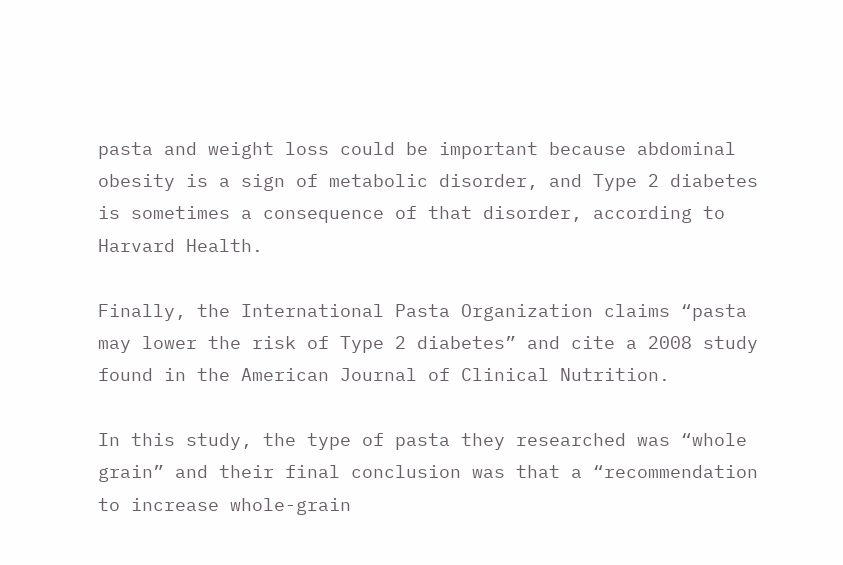pasta and weight loss could be important because abdominal obesity is a sign of metabolic disorder, and Type 2 diabetes is sometimes a consequence of that disorder, according to Harvard Health.

Finally, the International Pasta Organization claims “pasta may lower the risk of Type 2 diabetes” and cite a 2008 study found in the American Journal of Clinical Nutrition.

In this study, the type of pasta they researched was “whole grain” and their final conclusion was that a “recommendation to increase whole-grain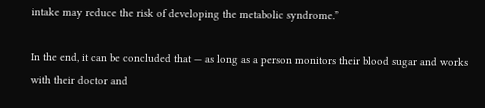intake may reduce the risk of developing the metabolic syndrome.”

In the end, it can be concluded that — as long as a person monitors their blood sugar and works with their doctor and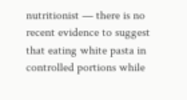nutritionist — there is no recent evidence to suggest that eating white pasta in controlled portions while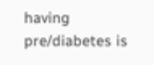having pre/diabetes is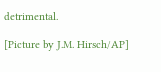detrimental.

[Picture by J.M. Hirsch/AP]